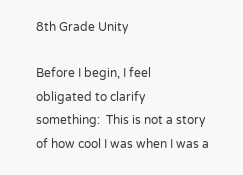8th Grade Unity

Before I begin, I feel obligated to clarify something:  This is not a story of how cool I was when I was a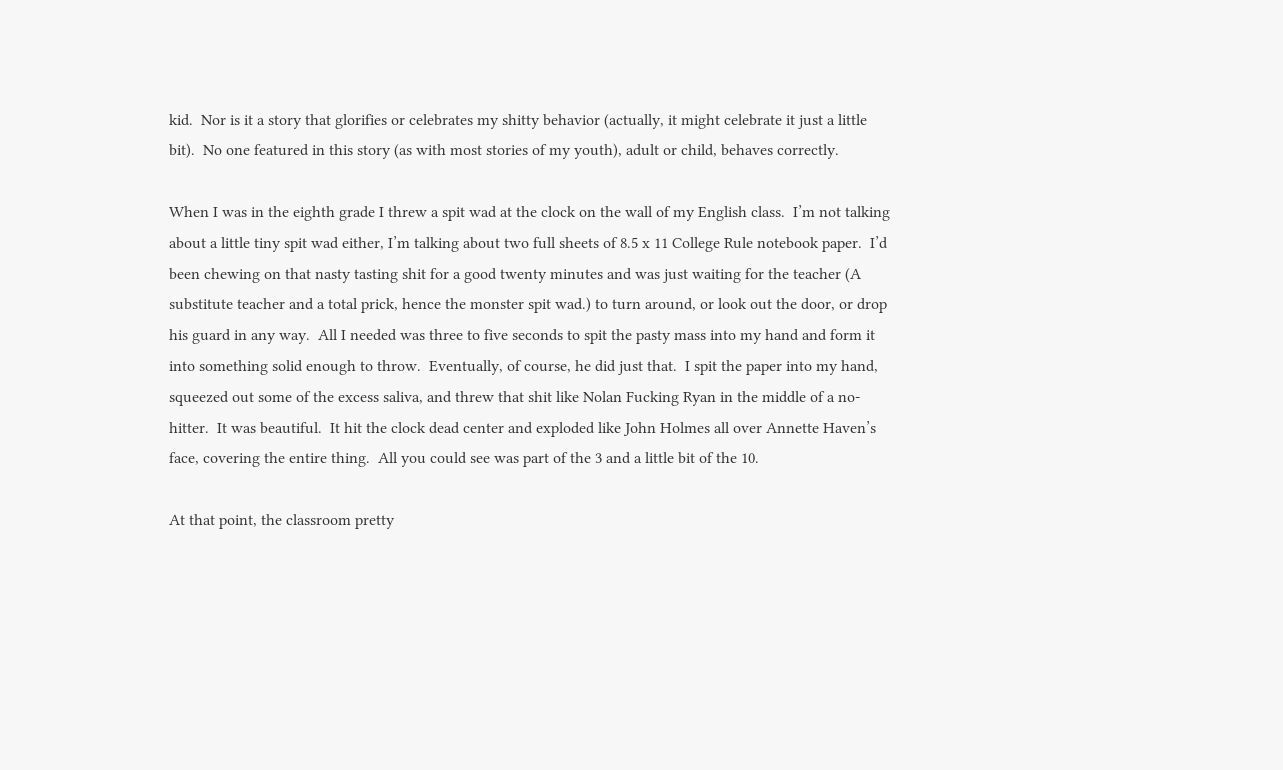kid.  Nor is it a story that glorifies or celebrates my shitty behavior (actually, it might celebrate it just a little bit).  No one featured in this story (as with most stories of my youth), adult or child, behaves correctly.

When I was in the eighth grade I threw a spit wad at the clock on the wall of my English class.  I’m not talking about a little tiny spit wad either, I’m talking about two full sheets of 8.5 x 11 College Rule notebook paper.  I’d been chewing on that nasty tasting shit for a good twenty minutes and was just waiting for the teacher (A substitute teacher and a total prick, hence the monster spit wad.) to turn around, or look out the door, or drop his guard in any way.  All I needed was three to five seconds to spit the pasty mass into my hand and form it into something solid enough to throw.  Eventually, of course, he did just that.  I spit the paper into my hand, squeezed out some of the excess saliva, and threw that shit like Nolan Fucking Ryan in the middle of a no-hitter.  It was beautiful.  It hit the clock dead center and exploded like John Holmes all over Annette Haven’s face, covering the entire thing.  All you could see was part of the 3 and a little bit of the 10.

At that point, the classroom pretty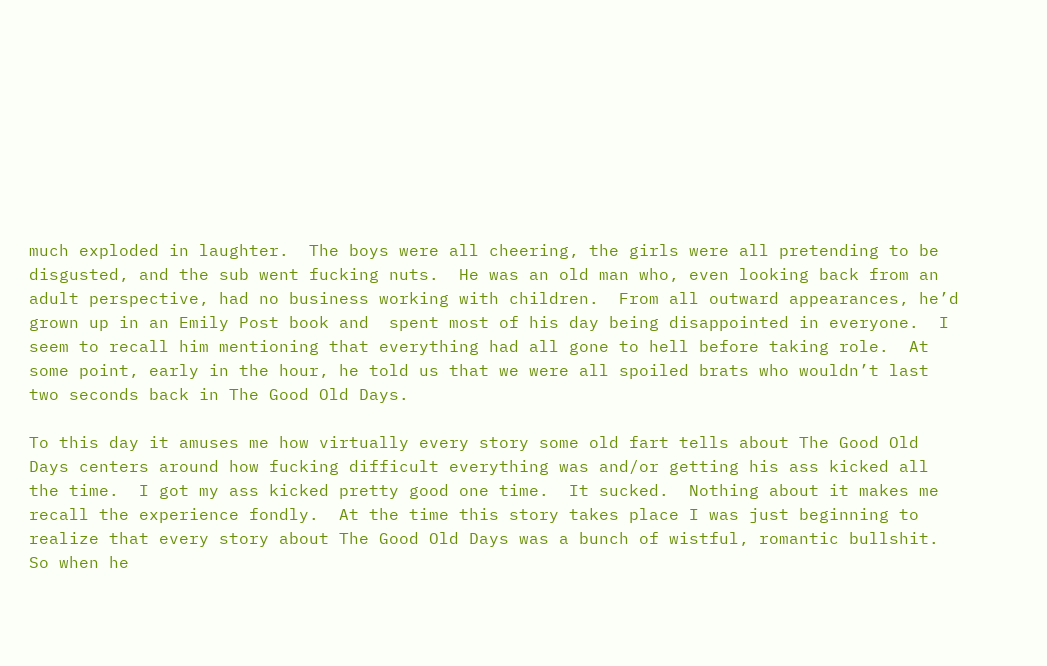much exploded in laughter.  The boys were all cheering, the girls were all pretending to be disgusted, and the sub went fucking nuts.  He was an old man who, even looking back from an adult perspective, had no business working with children.  From all outward appearances, he’d grown up in an Emily Post book and  spent most of his day being disappointed in everyone.  I seem to recall him mentioning that everything had all gone to hell before taking role.  At some point, early in the hour, he told us that we were all spoiled brats who wouldn’t last two seconds back in The Good Old Days.

To this day it amuses me how virtually every story some old fart tells about The Good Old Days centers around how fucking difficult everything was and/or getting his ass kicked all the time.  I got my ass kicked pretty good one time.  It sucked.  Nothing about it makes me recall the experience fondly.  At the time this story takes place I was just beginning to realize that every story about The Good Old Days was a bunch of wistful, romantic bullshit.  So when he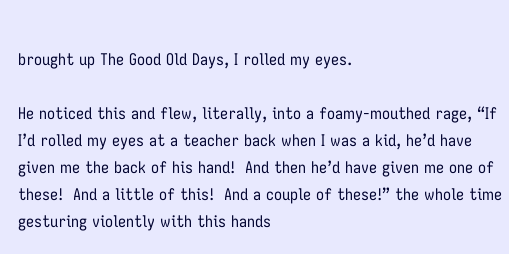brought up The Good Old Days, I rolled my eyes.

He noticed this and flew, literally, into a foamy-mouthed rage, “If I’d rolled my eyes at a teacher back when I was a kid, he’d have given me the back of his hand!  And then he’d have given me one of these!  And a little of this!  And a couple of these!” the whole time gesturing violently with this hands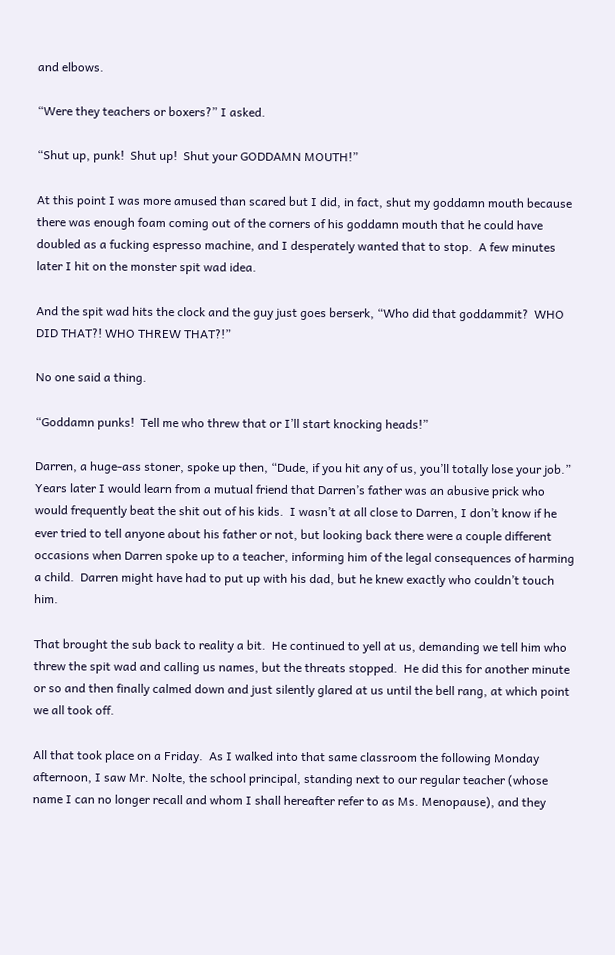and elbows.

“Were they teachers or boxers?” I asked.

“Shut up, punk!  Shut up!  Shut your GODDAMN MOUTH!”

At this point I was more amused than scared but I did, in fact, shut my goddamn mouth because there was enough foam coming out of the corners of his goddamn mouth that he could have doubled as a fucking espresso machine, and I desperately wanted that to stop.  A few minutes later I hit on the monster spit wad idea.

And the spit wad hits the clock and the guy just goes berserk, “Who did that goddammit?  WHO DID THAT?! WHO THREW THAT?!”

No one said a thing.

“Goddamn punks!  Tell me who threw that or I’ll start knocking heads!”

Darren, a huge-ass stoner, spoke up then, “Dude, if you hit any of us, you’ll totally lose your job.”  Years later I would learn from a mutual friend that Darren’s father was an abusive prick who would frequently beat the shit out of his kids.  I wasn’t at all close to Darren, I don’t know if he ever tried to tell anyone about his father or not, but looking back there were a couple different occasions when Darren spoke up to a teacher, informing him of the legal consequences of harming a child.  Darren might have had to put up with his dad, but he knew exactly who couldn’t touch him.

That brought the sub back to reality a bit.  He continued to yell at us, demanding we tell him who threw the spit wad and calling us names, but the threats stopped.  He did this for another minute or so and then finally calmed down and just silently glared at us until the bell rang, at which point we all took off.

All that took place on a Friday.  As I walked into that same classroom the following Monday afternoon, I saw Mr. Nolte, the school principal, standing next to our regular teacher (whose name I can no longer recall and whom I shall hereafter refer to as Ms. Menopause), and they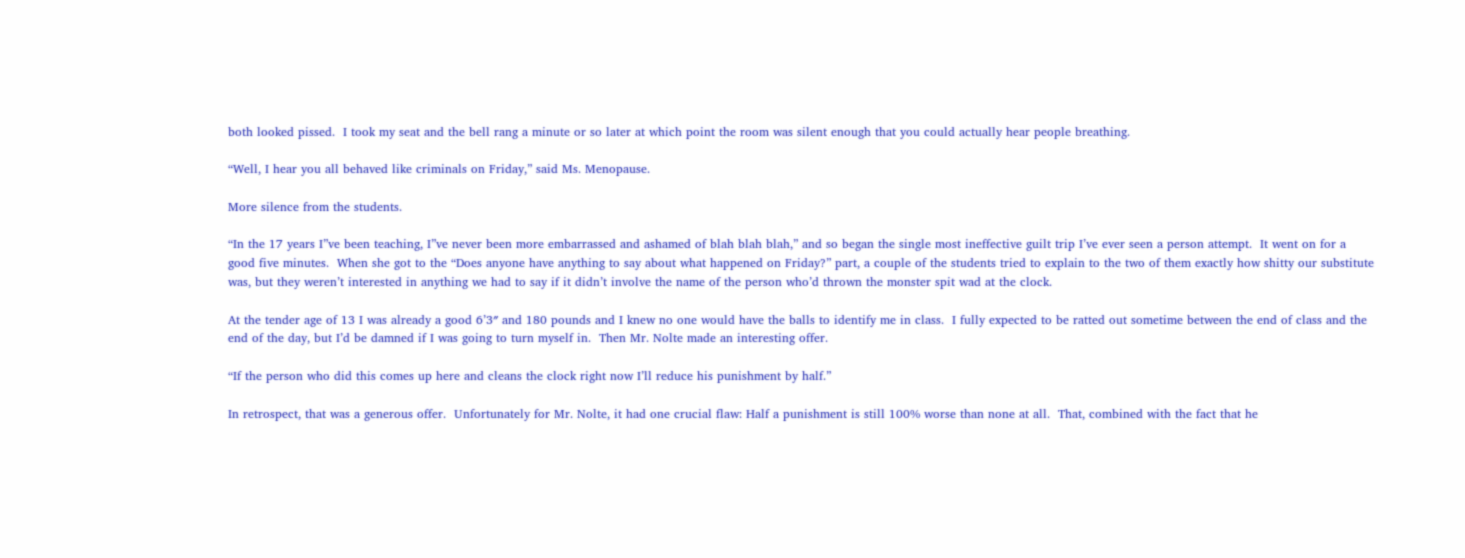both looked pissed.  I took my seat and the bell rang a minute or so later at which point the room was silent enough that you could actually hear people breathing.

“Well, I hear you all behaved like criminals on Friday,” said Ms. Menopause.

More silence from the students.

“In the 17 years I”ve been teaching, I”ve never been more embarrassed and ashamed of blah blah blah,” and so began the single most ineffective guilt trip I’ve ever seen a person attempt.  It went on for a good five minutes.  When she got to the “Does anyone have anything to say about what happened on Friday?” part, a couple of the students tried to explain to the two of them exactly how shitty our substitute was, but they weren’t interested in anything we had to say if it didn’t involve the name of the person who’d thrown the monster spit wad at the clock.

At the tender age of 13 I was already a good 6’3″ and 180 pounds and I knew no one would have the balls to identify me in class.  I fully expected to be ratted out sometime between the end of class and the end of the day, but I’d be damned if I was going to turn myself in.  Then Mr. Nolte made an interesting offer.

“If the person who did this comes up here and cleans the clock right now I’ll reduce his punishment by half.”

In retrospect, that was a generous offer.  Unfortunately for Mr. Nolte, it had one crucial flaw: Half a punishment is still 100% worse than none at all.  That, combined with the fact that he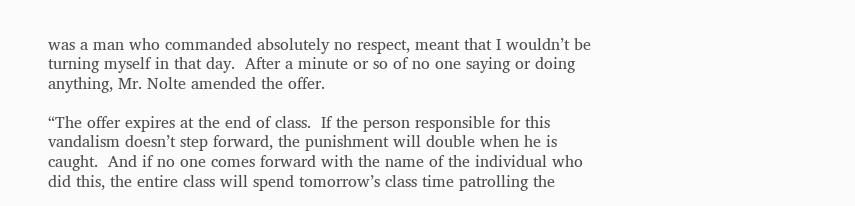was a man who commanded absolutely no respect, meant that I wouldn’t be turning myself in that day.  After a minute or so of no one saying or doing anything, Mr. Nolte amended the offer.

“The offer expires at the end of class.  If the person responsible for this vandalism doesn’t step forward, the punishment will double when he is caught.  And if no one comes forward with the name of the individual who did this, the entire class will spend tomorrow’s class time patrolling the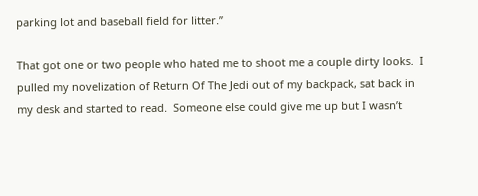parking lot and baseball field for litter.”

That got one or two people who hated me to shoot me a couple dirty looks.  I pulled my novelization of Return Of The Jedi out of my backpack, sat back in my desk and started to read.  Someone else could give me up but I wasn’t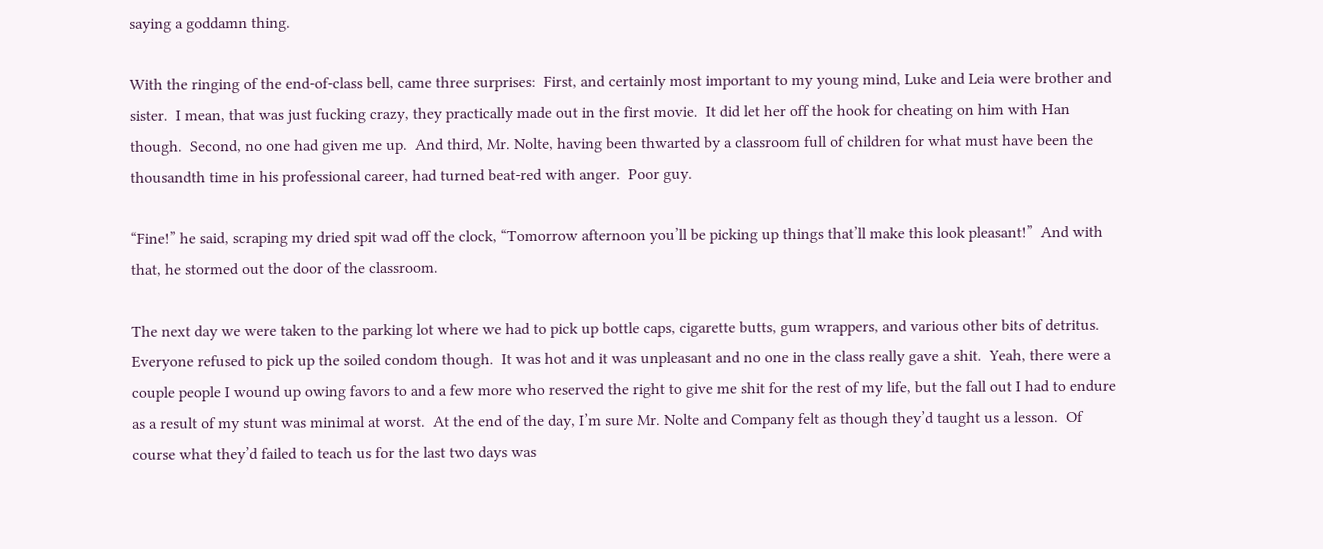saying a goddamn thing.

With the ringing of the end-of-class bell, came three surprises:  First, and certainly most important to my young mind, Luke and Leia were brother and sister.  I mean, that was just fucking crazy, they practically made out in the first movie.  It did let her off the hook for cheating on him with Han though.  Second, no one had given me up.  And third, Mr. Nolte, having been thwarted by a classroom full of children for what must have been the thousandth time in his professional career, had turned beat-red with anger.  Poor guy.

“Fine!” he said, scraping my dried spit wad off the clock, “Tomorrow afternoon you’ll be picking up things that’ll make this look pleasant!”  And with that, he stormed out the door of the classroom.

The next day we were taken to the parking lot where we had to pick up bottle caps, cigarette butts, gum wrappers, and various other bits of detritus.  Everyone refused to pick up the soiled condom though.  It was hot and it was unpleasant and no one in the class really gave a shit.  Yeah, there were a couple people I wound up owing favors to and a few more who reserved the right to give me shit for the rest of my life, but the fall out I had to endure as a result of my stunt was minimal at worst.  At the end of the day, I’m sure Mr. Nolte and Company felt as though they’d taught us a lesson.  Of course what they’d failed to teach us for the last two days was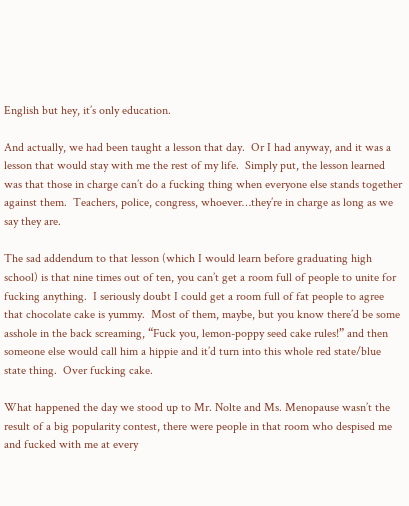English but hey, it’s only education.

And actually, we had been taught a lesson that day.  Or I had anyway, and it was a lesson that would stay with me the rest of my life.  Simply put, the lesson learned was that those in charge can’t do a fucking thing when everyone else stands together against them.  Teachers, police, congress, whoever…they’re in charge as long as we say they are.

The sad addendum to that lesson (which I would learn before graduating high school) is that nine times out of ten, you can’t get a room full of people to unite for fucking anything.  I seriously doubt I could get a room full of fat people to agree that chocolate cake is yummy.  Most of them, maybe, but you know there’d be some asshole in the back screaming, “Fuck you, lemon-poppy seed cake rules!” and then someone else would call him a hippie and it’d turn into this whole red state/blue state thing.  Over fucking cake.

What happened the day we stood up to Mr. Nolte and Ms. Menopause wasn’t the result of a big popularity contest, there were people in that room who despised me and fucked with me at every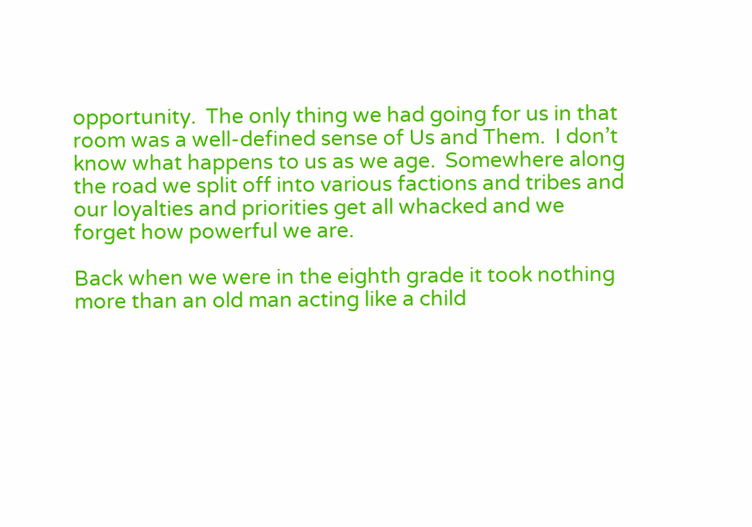opportunity.  The only thing we had going for us in that room was a well-defined sense of Us and Them.  I don’t know what happens to us as we age.  Somewhere along the road we split off into various factions and tribes and our loyalties and priorities get all whacked and we forget how powerful we are.

Back when we were in the eighth grade it took nothing more than an old man acting like a child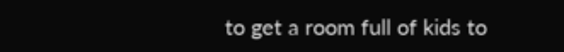to get a room full of kids to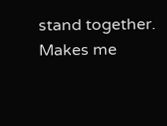stand together.  Makes me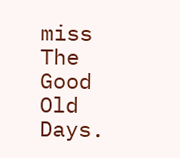miss The Good Old Days.